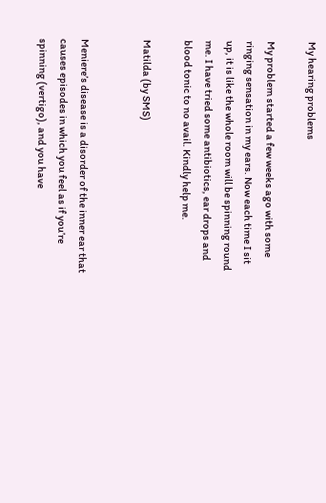My hearing problems

My problem started a few weeks ago with some ringing sensation in my ears. Now each time I sit up, it is like the whole room will be spinning round me. I have tried some antibiotics, ear drops and blood tonic to no avail. Kindly help me.

Matilda (by SMS)


Meniere’s disease is a disorder of the inner ear that causes episodes in which you feel as if you’re spinning (vertigo), and you have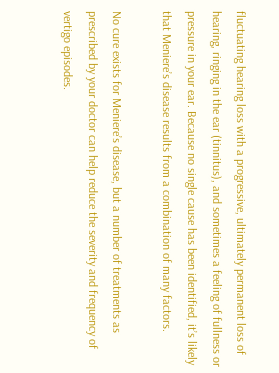fluctuating hearing loss with a progressive, ultimately permanent loss of hearing, ringing in the ear (tinnitus), and sometimes a feeling of fullness or pressure in your ear. Because no single cause has been identified, it’s likely that Meniere’s disease results from a combination of many factors.

No cure exists for Meniere’s disease, but a number of treatments as prescribed by your doctor can help reduce the severity and frequency of vertigo episodes.